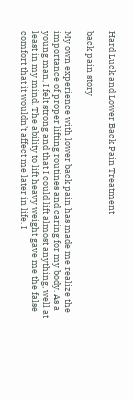Hard Luck and Lower Back Pain Treatment

back pain story

My own experience with lower back pain has made me realize the importance of proper lifting routines and caring for my body. As a young man, I felt strong and that I could lift almost anything, well at least in my mind. The ability to lift heavy weight gave me the false comfort that it wouldn’t affect me later in life. I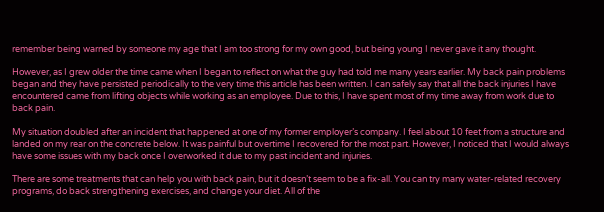remember being warned by someone my age that I am too strong for my own good, but being young I never gave it any thought.

However, as I grew older the time came when I began to reflect on what the guy had told me many years earlier. My back pain problems began and they have persisted periodically to the very time this article has been written. I can safely say that all the back injuries I have encountered came from lifting objects while working as an employee. Due to this, I have spent most of my time away from work due to back pain.

My situation doubled after an incident that happened at one of my former employer’s company. I feel about 10 feet from a structure and landed on my rear on the concrete below. It was painful but overtime I recovered for the most part. However, I noticed that I would always have some issues with my back once I overworked it due to my past incident and injuries.

There are some treatments that can help you with back pain, but it doesn’t seem to be a fix-all. You can try many water-related recovery programs, do back strengthening exercises, and change your diet. All of the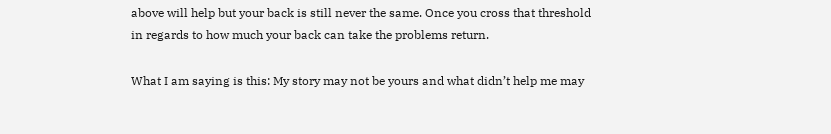above will help but your back is still never the same. Once you cross that threshold in regards to how much your back can take the problems return.

What I am saying is this: My story may not be yours and what didn’t help me may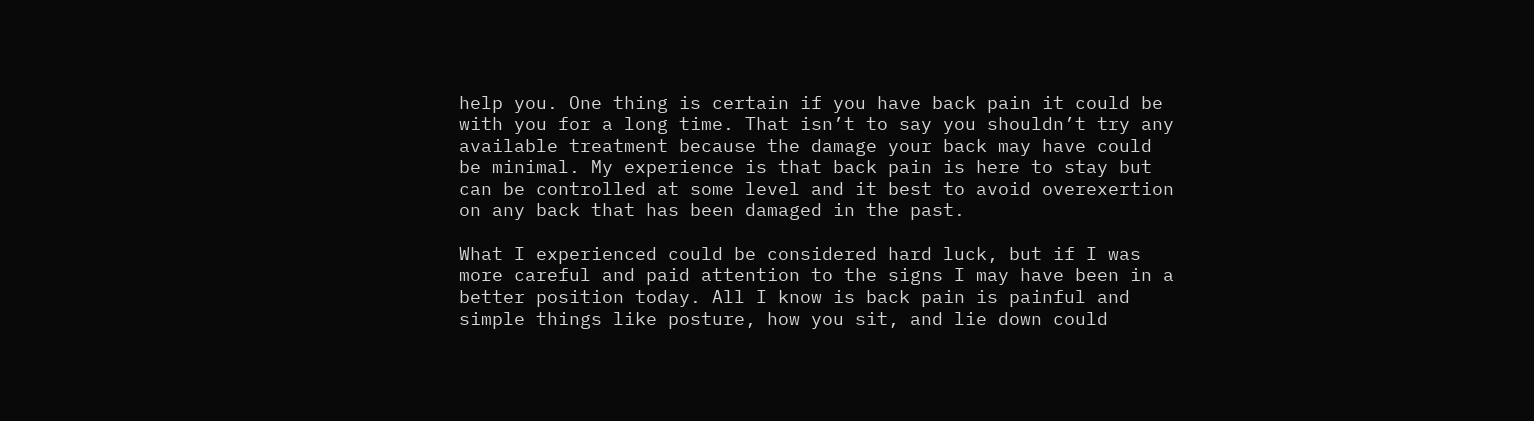help you. One thing is certain if you have back pain it could be with you for a long time. That isn’t to say you shouldn’t try any available treatment because the damage your back may have could be minimal. My experience is that back pain is here to stay but can be controlled at some level and it best to avoid overexertion on any back that has been damaged in the past.

What I experienced could be considered hard luck, but if I was more careful and paid attention to the signs I may have been in a better position today. All I know is back pain is painful and simple things like posture, how you sit, and lie down could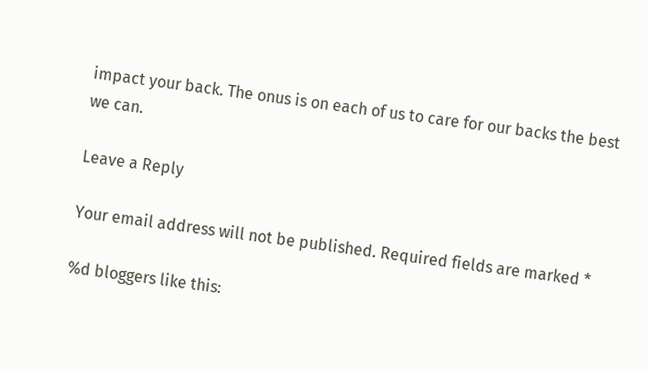impact your back. The onus is on each of us to care for our backs the best we can.

Leave a Reply

Your email address will not be published. Required fields are marked *

%d bloggers like this: